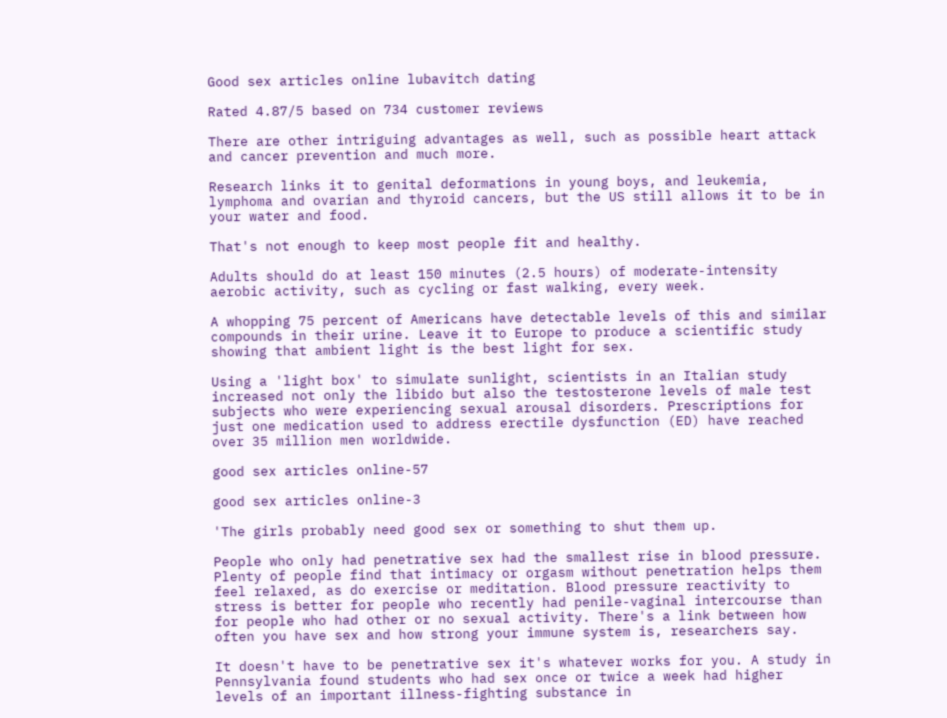Good sex articles online lubavitch dating

Rated 4.87/5 based on 734 customer reviews

There are other intriguing advantages as well, such as possible heart attack and cancer prevention and much more.

Research links it to genital deformations in young boys, and leukemia, lymphoma and ovarian and thyroid cancers, but the US still allows it to be in your water and food.

That's not enough to keep most people fit and healthy.

Adults should do at least 150 minutes (2.5 hours) of moderate-intensity aerobic activity, such as cycling or fast walking, every week.

A whopping 75 percent of Americans have detectable levels of this and similar compounds in their urine. Leave it to Europe to produce a scientific study showing that ambient light is the best light for sex.

Using a 'light box' to simulate sunlight, scientists in an Italian study increased not only the libido but also the testosterone levels of male test subjects who were experiencing sexual arousal disorders. Prescriptions for just one medication used to address erectile dysfunction (ED) have reached over 35 million men worldwide.

good sex articles online-57

good sex articles online-3

'The girls probably need good sex or something to shut them up.

People who only had penetrative sex had the smallest rise in blood pressure. Plenty of people find that intimacy or orgasm without penetration helps them feel relaxed, as do exercise or meditation. Blood pressure reactivity to stress is better for people who recently had penile-vaginal intercourse than for people who had other or no sexual activity. There's a link between how often you have sex and how strong your immune system is, researchers say.

It doesn't have to be penetrative sex it's whatever works for you. A study in Pennsylvania found students who had sex once or twice a week had higher levels of an important illness-fighting substance in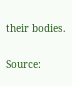their bodies.

Source: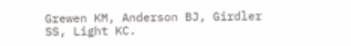Grewen KM, Anderson BJ, Girdler SS, Light KC.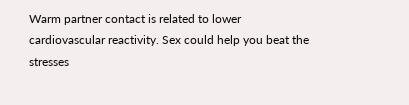Warm partner contact is related to lower cardiovascular reactivity. Sex could help you beat the stresses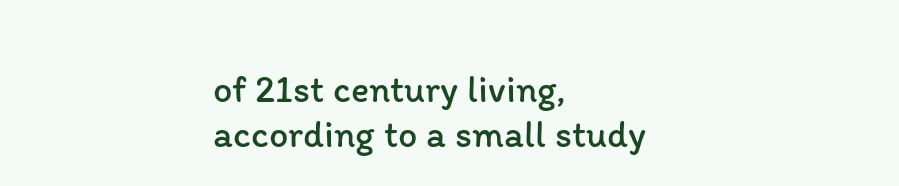of 21st century living, according to a small study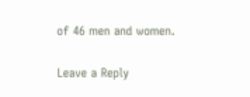of 46 men and women.

Leave a Reply